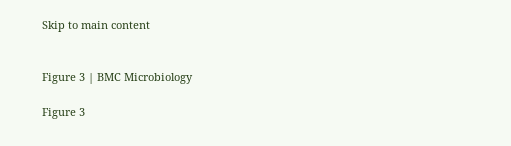Skip to main content


Figure 3 | BMC Microbiology

Figure 3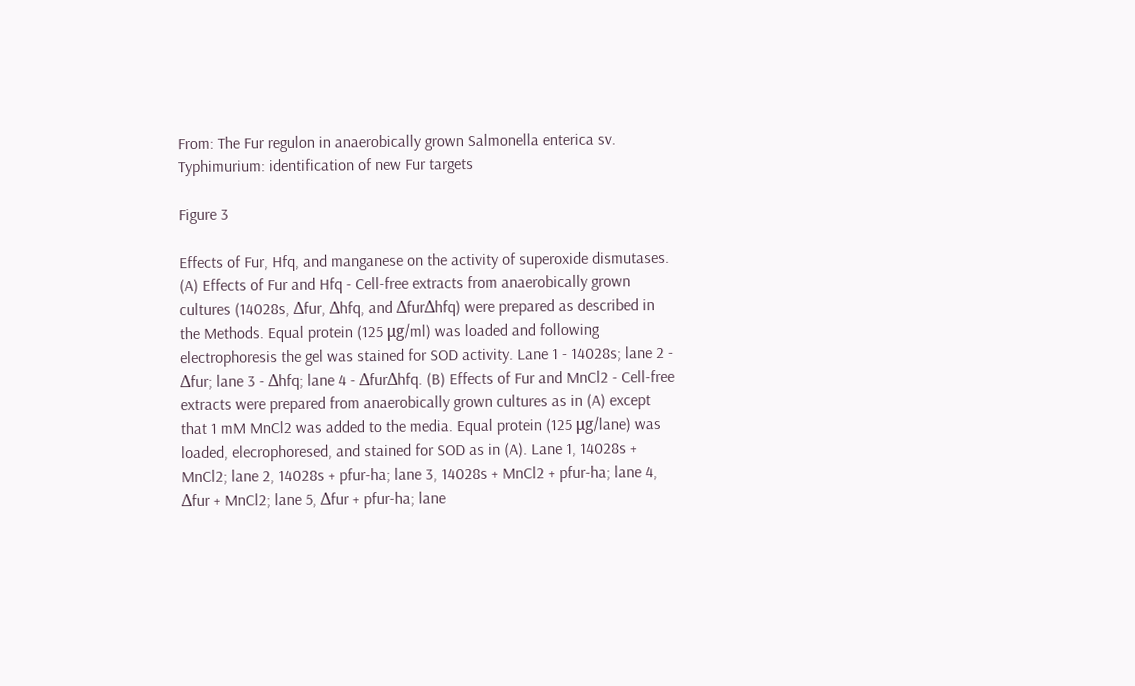From: The Fur regulon in anaerobically grown Salmonella enterica sv. Typhimurium: identification of new Fur targets

Figure 3

Effects of Fur, Hfq, and manganese on the activity of superoxide dismutases. (A) Effects of Fur and Hfq - Cell-free extracts from anaerobically grown cultures (14028s, Δfur, Δhfq, and ΔfurΔhfq) were prepared as described in the Methods. Equal protein (125 μg/ml) was loaded and following electrophoresis the gel was stained for SOD activity. Lane 1 - 14028s; lane 2 - Δfur; lane 3 - Δhfq; lane 4 - ΔfurΔhfq. (B) Effects of Fur and MnCl2 - Cell-free extracts were prepared from anaerobically grown cultures as in (A) except that 1 mM MnCl2 was added to the media. Equal protein (125 μg/lane) was loaded, elecrophoresed, and stained for SOD as in (A). Lane 1, 14028s + MnCl2; lane 2, 14028s + pfur-ha; lane 3, 14028s + MnCl2 + pfur-ha; lane 4, Δfur + MnCl2; lane 5, Δfur + pfur-ha; lane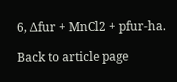6, Δfur + MnCl2 + pfur-ha.

Back to article page